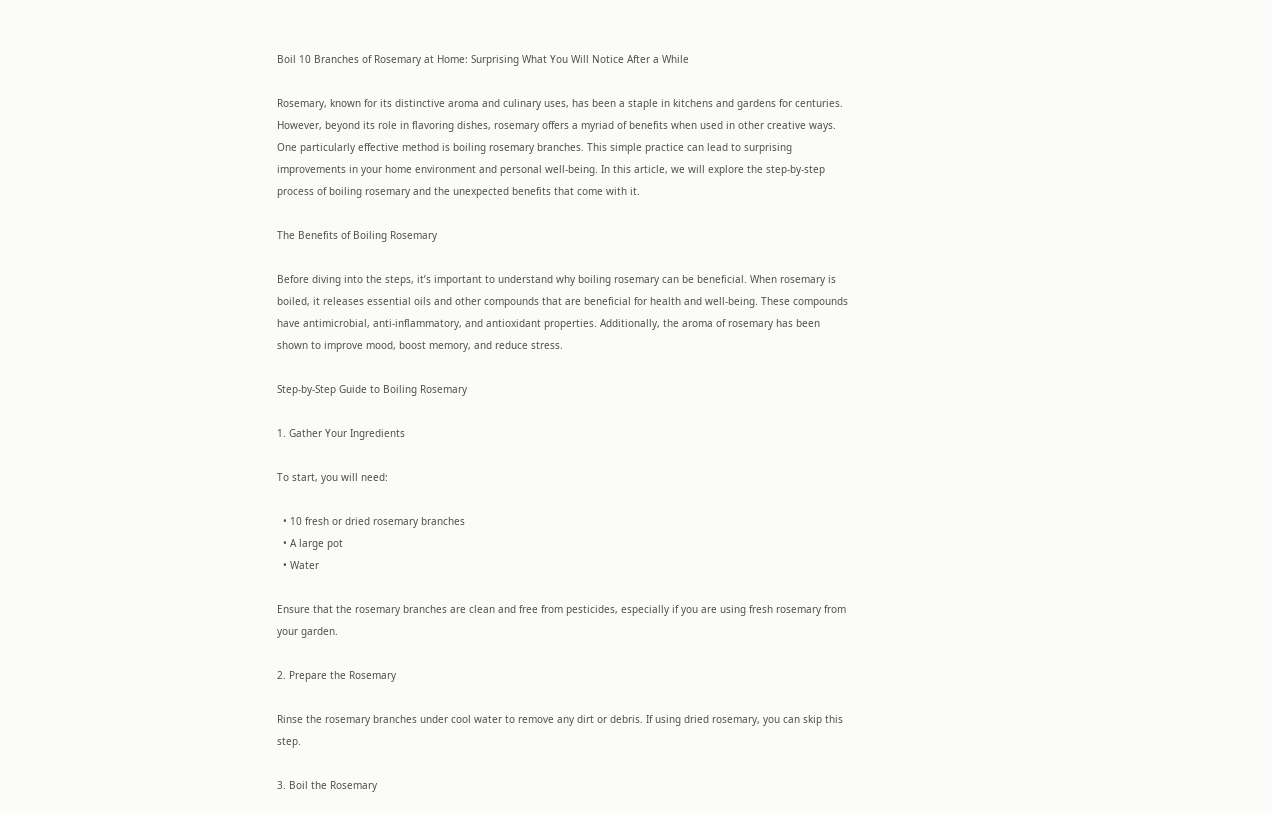Boil 10 Branches of Rosemary at Home: Surprising What You Will Notice After a While

Rosemary, known for its distinctive aroma and culinary uses, has been a staple in kitchens and gardens for centuries. However, beyond its role in flavoring dishes, rosemary offers a myriad of benefits when used in other creative ways. One particularly effective method is boiling rosemary branches. This simple practice can lead to surprising improvements in your home environment and personal well-being. In this article, we will explore the step-by-step process of boiling rosemary and the unexpected benefits that come with it.

The Benefits of Boiling Rosemary

Before diving into the steps, it’s important to understand why boiling rosemary can be beneficial. When rosemary is boiled, it releases essential oils and other compounds that are beneficial for health and well-being. These compounds have antimicrobial, anti-inflammatory, and antioxidant properties. Additionally, the aroma of rosemary has been shown to improve mood, boost memory, and reduce stress.

Step-by-Step Guide to Boiling Rosemary

1. Gather Your Ingredients

To start, you will need:

  • 10 fresh or dried rosemary branches
  • A large pot
  • Water

Ensure that the rosemary branches are clean and free from pesticides, especially if you are using fresh rosemary from your garden.

2. Prepare the Rosemary

Rinse the rosemary branches under cool water to remove any dirt or debris. If using dried rosemary, you can skip this step.

3. Boil the Rosemary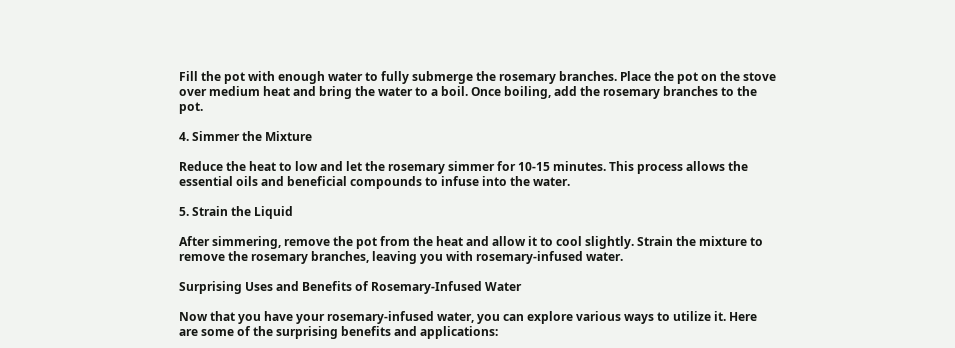Fill the pot with enough water to fully submerge the rosemary branches. Place the pot on the stove over medium heat and bring the water to a boil. Once boiling, add the rosemary branches to the pot.

4. Simmer the Mixture

Reduce the heat to low and let the rosemary simmer for 10-15 minutes. This process allows the essential oils and beneficial compounds to infuse into the water.

5. Strain the Liquid

After simmering, remove the pot from the heat and allow it to cool slightly. Strain the mixture to remove the rosemary branches, leaving you with rosemary-infused water.

Surprising Uses and Benefits of Rosemary-Infused Water

Now that you have your rosemary-infused water, you can explore various ways to utilize it. Here are some of the surprising benefits and applications: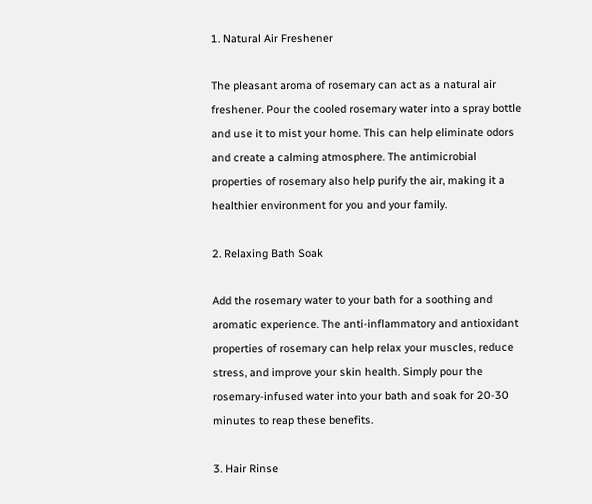1. Natural Air Freshener

The pleasant aroma of rosemary can act as a natural air freshener. Pour the cooled rosemary water into a spray bottle and use it to mist your home. This can help eliminate odors and create a calming atmosphere. The antimicrobial properties of rosemary also help purify the air, making it a healthier environment for you and your family.

2. Relaxing Bath Soak

Add the rosemary water to your bath for a soothing and aromatic experience. The anti-inflammatory and antioxidant properties of rosemary can help relax your muscles, reduce stress, and improve your skin health. Simply pour the rosemary-infused water into your bath and soak for 20-30 minutes to reap these benefits.

3. Hair Rinse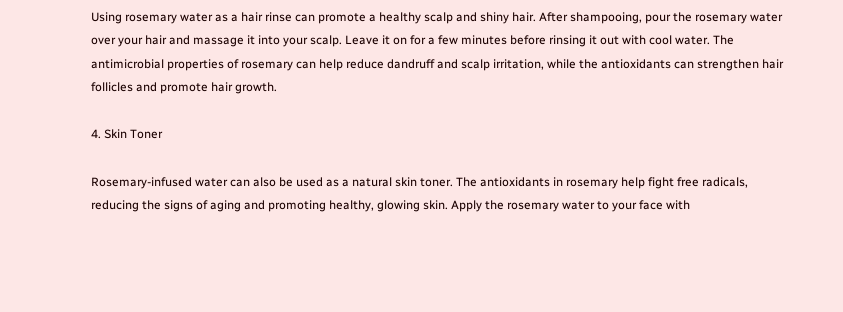Using rosemary water as a hair rinse can promote a healthy scalp and shiny hair. After shampooing, pour the rosemary water over your hair and massage it into your scalp. Leave it on for a few minutes before rinsing it out with cool water. The antimicrobial properties of rosemary can help reduce dandruff and scalp irritation, while the antioxidants can strengthen hair follicles and promote hair growth.

4. Skin Toner

Rosemary-infused water can also be used as a natural skin toner. The antioxidants in rosemary help fight free radicals, reducing the signs of aging and promoting healthy, glowing skin. Apply the rosemary water to your face with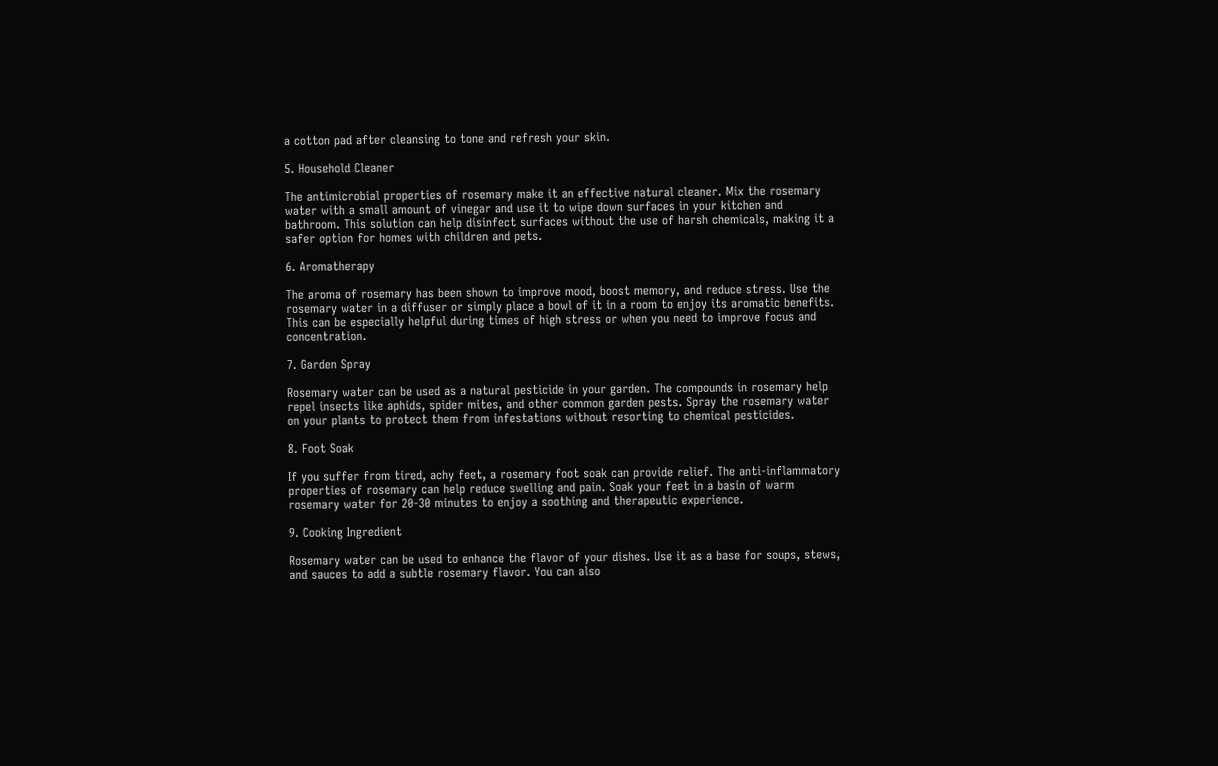a cotton pad after cleansing to tone and refresh your skin.

5. Household Cleaner

The antimicrobial properties of rosemary make it an effective natural cleaner. Mix the rosemary water with a small amount of vinegar and use it to wipe down surfaces in your kitchen and bathroom. This solution can help disinfect surfaces without the use of harsh chemicals, making it a safer option for homes with children and pets.

6. Aromatherapy

The aroma of rosemary has been shown to improve mood, boost memory, and reduce stress. Use the rosemary water in a diffuser or simply place a bowl of it in a room to enjoy its aromatic benefits. This can be especially helpful during times of high stress or when you need to improve focus and concentration.

7. Garden Spray

Rosemary water can be used as a natural pesticide in your garden. The compounds in rosemary help repel insects like aphids, spider mites, and other common garden pests. Spray the rosemary water on your plants to protect them from infestations without resorting to chemical pesticides.

8. Foot Soak

If you suffer from tired, achy feet, a rosemary foot soak can provide relief. The anti-inflammatory properties of rosemary can help reduce swelling and pain. Soak your feet in a basin of warm rosemary water for 20-30 minutes to enjoy a soothing and therapeutic experience.

9. Cooking Ingredient

Rosemary water can be used to enhance the flavor of your dishes. Use it as a base for soups, stews, and sauces to add a subtle rosemary flavor. You can also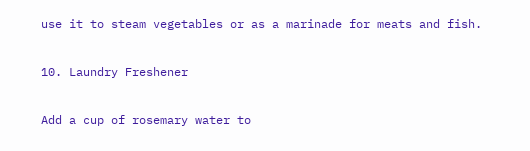use it to steam vegetables or as a marinade for meats and fish.

10. Laundry Freshener

Add a cup of rosemary water to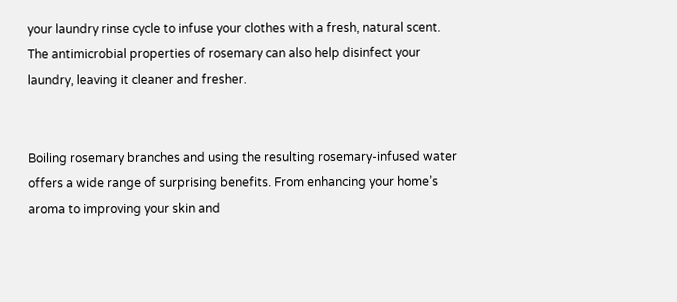your laundry rinse cycle to infuse your clothes with a fresh, natural scent. The antimicrobial properties of rosemary can also help disinfect your laundry, leaving it cleaner and fresher.


Boiling rosemary branches and using the resulting rosemary-infused water offers a wide range of surprising benefits. From enhancing your home’s aroma to improving your skin and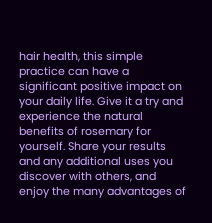hair health, this simple practice can have a significant positive impact on your daily life. Give it a try and experience the natural benefits of rosemary for yourself. Share your results and any additional uses you discover with others, and enjoy the many advantages of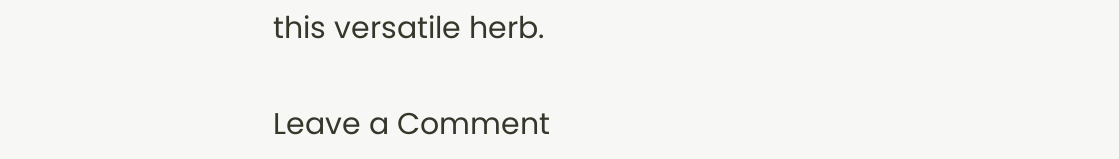this versatile herb.

Leave a Comment